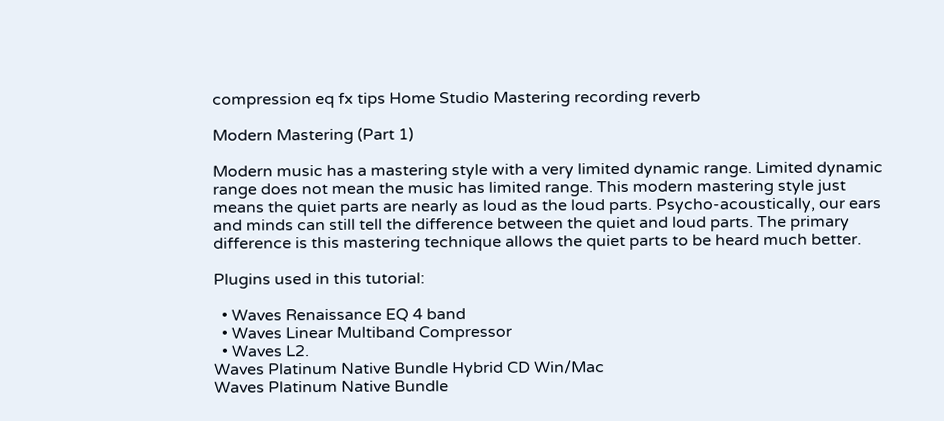compression eq fx tips Home Studio Mastering recording reverb

Modern Mastering (Part 1)

Modern music has a mastering style with a very limited dynamic range. Limited dynamic range does not mean the music has limited range. This modern mastering style just means the quiet parts are nearly as loud as the loud parts. Psycho-acoustically, our ears and minds can still tell the difference between the quiet and loud parts. The primary difference is this mastering technique allows the quiet parts to be heard much better.

Plugins used in this tutorial:

  • Waves Renaissance EQ 4 band
  • Waves Linear Multiband Compressor
  • Waves L2.
Waves Platinum Native Bundle Hybrid CD Win/Mac
Waves Platinum Native Bundle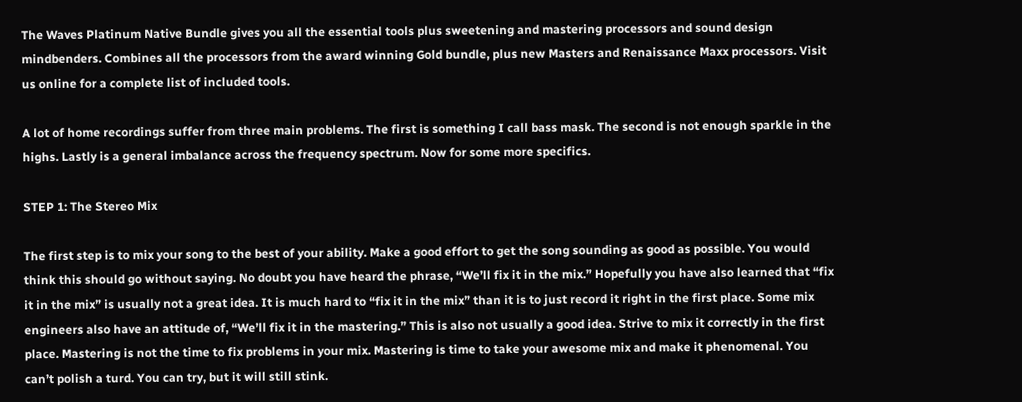The Waves Platinum Native Bundle gives you all the essential tools plus sweetening and mastering processors and sound design mindbenders. Combines all the processors from the award winning Gold bundle, plus new Masters and Renaissance Maxx processors. Visit us online for a complete list of included tools.

A lot of home recordings suffer from three main problems. The first is something I call bass mask. The second is not enough sparkle in the highs. Lastly is a general imbalance across the frequency spectrum. Now for some more specifics.

STEP 1: The Stereo Mix

The first step is to mix your song to the best of your ability. Make a good effort to get the song sounding as good as possible. You would think this should go without saying. No doubt you have heard the phrase, “We’ll fix it in the mix.” Hopefully you have also learned that “fix it in the mix” is usually not a great idea. It is much hard to “fix it in the mix” than it is to just record it right in the first place. Some mix engineers also have an attitude of, “We’ll fix it in the mastering.” This is also not usually a good idea. Strive to mix it correctly in the first place. Mastering is not the time to fix problems in your mix. Mastering is time to take your awesome mix and make it phenomenal. You can’t polish a turd. You can try, but it will still stink.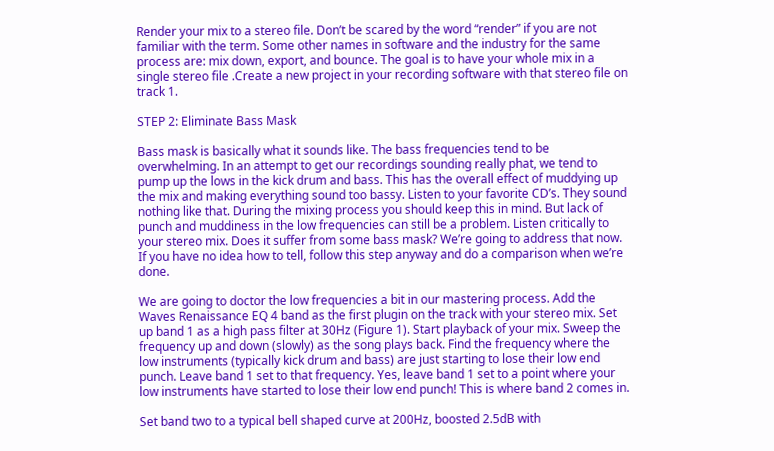Render your mix to a stereo file. Don’t be scared by the word “render” if you are not familiar with the term. Some other names in software and the industry for the same process are: mix down, export, and bounce. The goal is to have your whole mix in a single stereo file .Create a new project in your recording software with that stereo file on track 1.

STEP 2: Eliminate Bass Mask

Bass mask is basically what it sounds like. The bass frequencies tend to be overwhelming. In an attempt to get our recordings sounding really phat, we tend to pump up the lows in the kick drum and bass. This has the overall effect of muddying up the mix and making everything sound too bassy. Listen to your favorite CD’s. They sound nothing like that. During the mixing process you should keep this in mind. But lack of punch and muddiness in the low frequencies can still be a problem. Listen critically to your stereo mix. Does it suffer from some bass mask? We’re going to address that now. If you have no idea how to tell, follow this step anyway and do a comparison when we’re done.

We are going to doctor the low frequencies a bit in our mastering process. Add the Waves Renaissance EQ 4 band as the first plugin on the track with your stereo mix. Set up band 1 as a high pass filter at 30Hz (Figure 1). Start playback of your mix. Sweep the frequency up and down (slowly) as the song plays back. Find the frequency where the low instruments (typically kick drum and bass) are just starting to lose their low end punch. Leave band 1 set to that frequency. Yes, leave band 1 set to a point where your low instruments have started to lose their low end punch! This is where band 2 comes in.

Set band two to a typical bell shaped curve at 200Hz, boosted 2.5dB with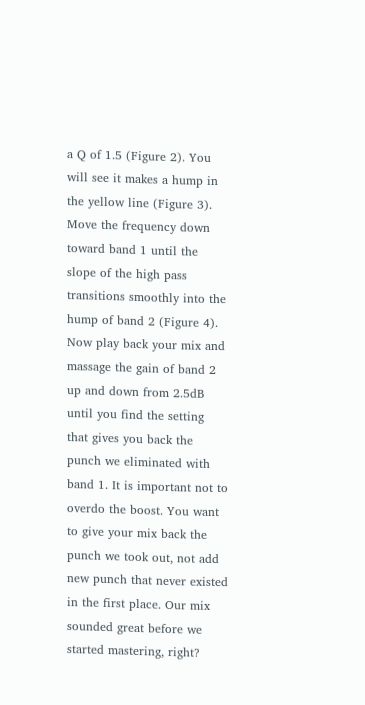a Q of 1.5 (Figure 2). You will see it makes a hump in the yellow line (Figure 3). Move the frequency down toward band 1 until the slope of the high pass transitions smoothly into the hump of band 2 (Figure 4). Now play back your mix and massage the gain of band 2 up and down from 2.5dB until you find the setting that gives you back the punch we eliminated with band 1. It is important not to overdo the boost. You want to give your mix back the punch we took out, not add new punch that never existed in the first place. Our mix sounded great before we started mastering, right?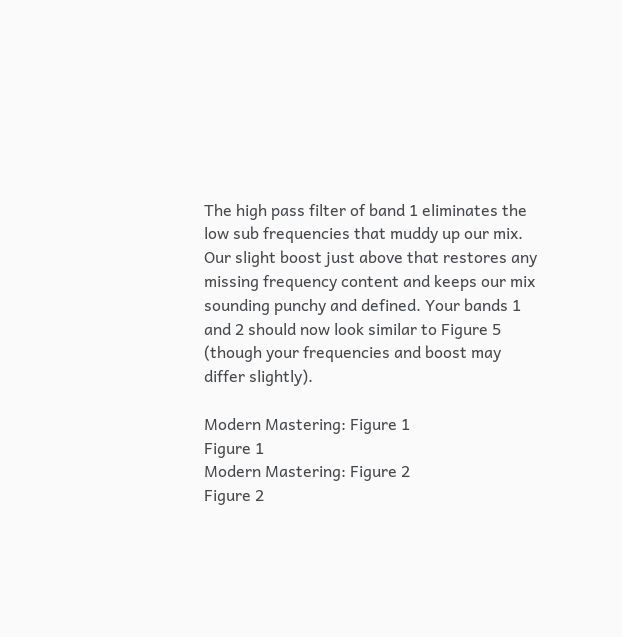The high pass filter of band 1 eliminates the low sub frequencies that muddy up our mix. Our slight boost just above that restores any missing frequency content and keeps our mix sounding punchy and defined. Your bands 1 and 2 should now look similar to Figure 5 (though your frequencies and boost may differ slightly).

Modern Mastering: Figure 1
Figure 1
Modern Mastering: Figure 2
Figure 2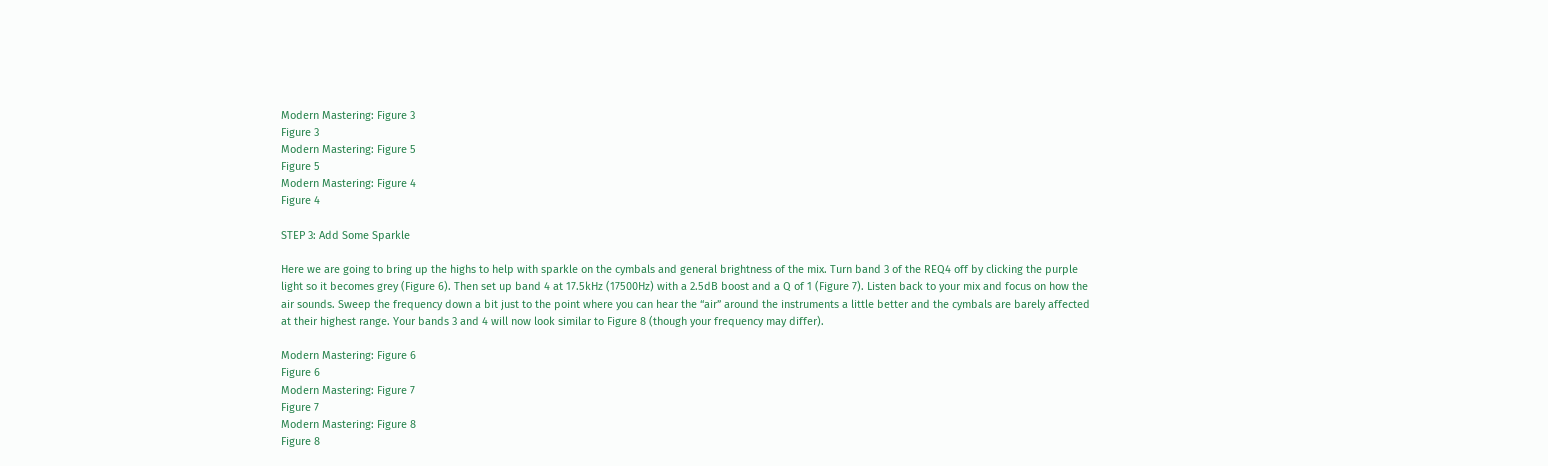Modern Mastering: Figure 3
Figure 3
Modern Mastering: Figure 5
Figure 5
Modern Mastering: Figure 4
Figure 4

STEP 3: Add Some Sparkle

Here we are going to bring up the highs to help with sparkle on the cymbals and general brightness of the mix. Turn band 3 of the REQ4 off by clicking the purple light so it becomes grey (Figure 6). Then set up band 4 at 17.5kHz (17500Hz) with a 2.5dB boost and a Q of 1 (Figure 7). Listen back to your mix and focus on how the air sounds. Sweep the frequency down a bit just to the point where you can hear the “air” around the instruments a little better and the cymbals are barely affected at their highest range. Your bands 3 and 4 will now look similar to Figure 8 (though your frequency may differ).

Modern Mastering: Figure 6
Figure 6
Modern Mastering: Figure 7
Figure 7
Modern Mastering: Figure 8
Figure 8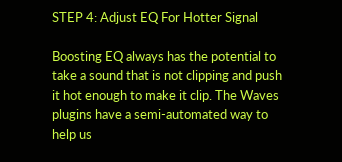STEP 4: Adjust EQ For Hotter Signal

Boosting EQ always has the potential to take a sound that is not clipping and push it hot enough to make it clip. The Waves plugins have a semi-automated way to help us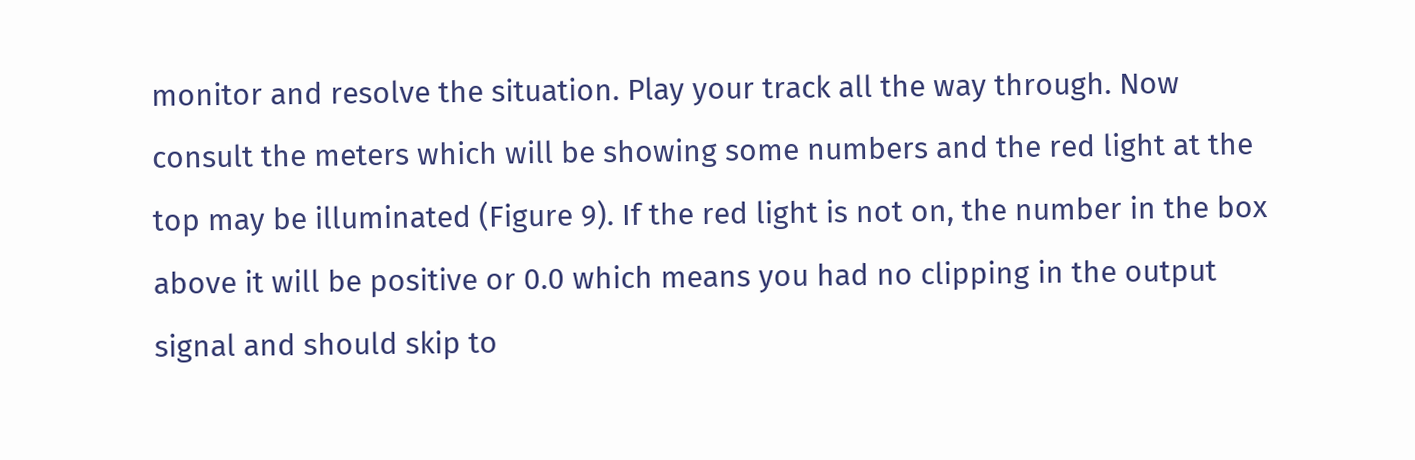monitor and resolve the situation. Play your track all the way through. Now consult the meters which will be showing some numbers and the red light at the top may be illuminated (Figure 9). If the red light is not on, the number in the box above it will be positive or 0.0 which means you had no clipping in the output signal and should skip to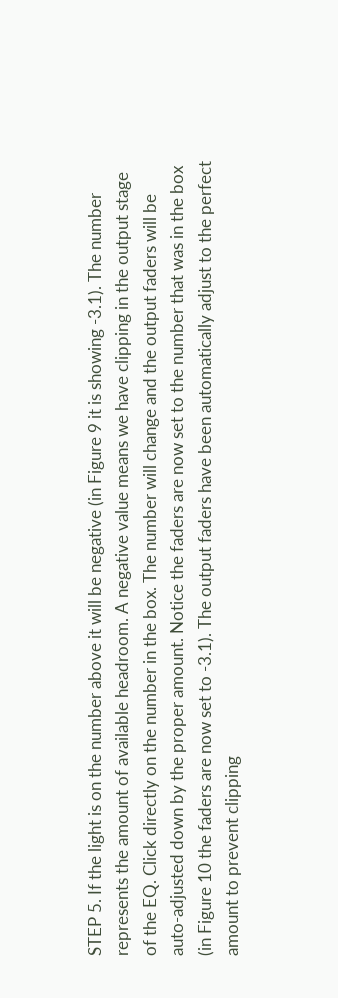STEP 5. If the light is on the number above it will be negative (in Figure 9 it is showing -3.1). The number represents the amount of available headroom. A negative value means we have clipping in the output stage of the EQ. Click directly on the number in the box. The number will change and the output faders will be auto-adjusted down by the proper amount. Notice the faders are now set to the number that was in the box (in Figure 10 the faders are now set to -3.1). The output faders have been automatically adjust to the perfect amount to prevent clipping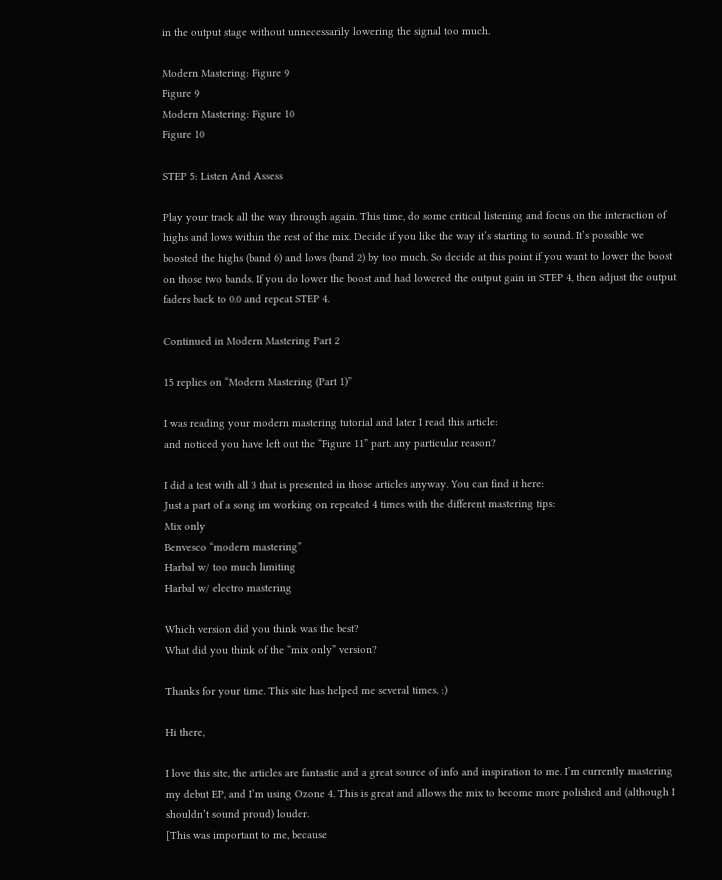in the output stage without unnecessarily lowering the signal too much.

Modern Mastering: Figure 9
Figure 9
Modern Mastering: Figure 10
Figure 10

STEP 5: Listen And Assess

Play your track all the way through again. This time, do some critical listening and focus on the interaction of highs and lows within the rest of the mix. Decide if you like the way it’s starting to sound. It’s possible we boosted the highs (band 6) and lows (band 2) by too much. So decide at this point if you want to lower the boost on those two bands. If you do lower the boost and had lowered the output gain in STEP 4, then adjust the output faders back to 0.0 and repeat STEP 4.

Continued in Modern Mastering Part 2

15 replies on “Modern Mastering (Part 1)”

I was reading your modern mastering tutorial and later I read this article:
and noticed you have left out the “Figure 11” part. any particular reason?

I did a test with all 3 that is presented in those articles anyway. You can find it here:
Just a part of a song im working on repeated 4 times with the different mastering tips:
Mix only
Benvesco “modern mastering”
Harbal w/ too much limiting
Harbal w/ electro mastering

Which version did you think was the best?
What did you think of the “mix only” version?

Thanks for your time. This site has helped me several times. :)

Hi there,

I love this site, the articles are fantastic and a great source of info and inspiration to me. I’m currently mastering my debut EP, and I’m using Ozone 4. This is great and allows the mix to become more polished and (although I shouldn’t sound proud) louder.
[This was important to me, because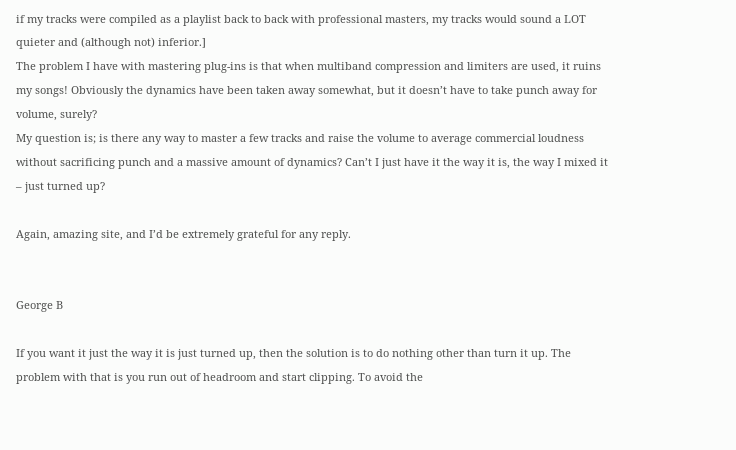if my tracks were compiled as a playlist back to back with professional masters, my tracks would sound a LOT quieter and (although not) inferior.]
The problem I have with mastering plug-ins is that when multiband compression and limiters are used, it ruins my songs! Obviously the dynamics have been taken away somewhat, but it doesn’t have to take punch away for volume, surely?
My question is; is there any way to master a few tracks and raise the volume to average commercial loudness without sacrificing punch and a massive amount of dynamics? Can’t I just have it the way it is, the way I mixed it – just turned up?

Again, amazing site, and I’d be extremely grateful for any reply.


George B

If you want it just the way it is just turned up, then the solution is to do nothing other than turn it up. The problem with that is you run out of headroom and start clipping. To avoid the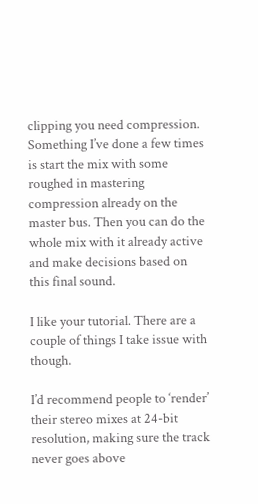clipping you need compression. Something I’ve done a few times is start the mix with some roughed in mastering compression already on the master bus. Then you can do the whole mix with it already active and make decisions based on this final sound.

I like your tutorial. There are a couple of things I take issue with though.

I’d recommend people to ‘render’ their stereo mixes at 24-bit resolution, making sure the track never goes above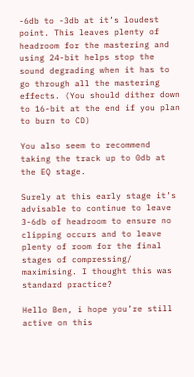-6db to -3db at it’s loudest point. This leaves plenty of headroom for the mastering and using 24-bit helps stop the sound degrading when it has to go through all the mastering effects. (You should dither down to 16-bit at the end if you plan to burn to CD)

You also seem to recommend taking the track up to 0db at the EQ stage.

Surely at this early stage it’s advisable to continue to leave 3-6db of headroom to ensure no clipping occurs and to leave plenty of room for the final stages of compressing/ maximising. I thought this was standard practice?

Hello Ben, i hope you’re still active on this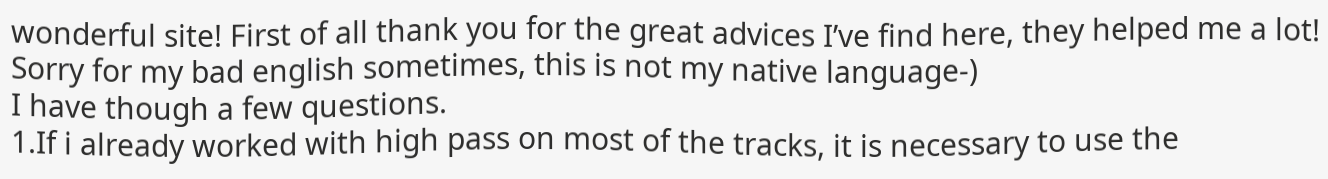wonderful site! First of all thank you for the great advices I’ve find here, they helped me a lot! Sorry for my bad english sometimes, this is not my native language-)
I have though a few questions.
1.If i already worked with high pass on most of the tracks, it is necessary to use the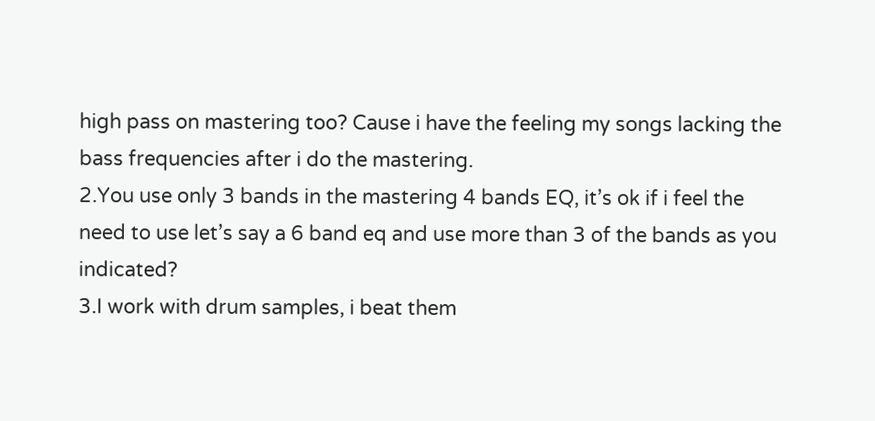high pass on mastering too? Cause i have the feeling my songs lacking the bass frequencies after i do the mastering.
2.You use only 3 bands in the mastering 4 bands EQ, it’s ok if i feel the need to use let’s say a 6 band eq and use more than 3 of the bands as you indicated?
3.I work with drum samples, i beat them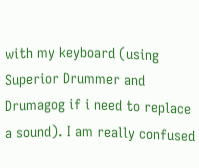with my keyboard (using Superior Drummer and Drumagog if i need to replace a sound). I am really confused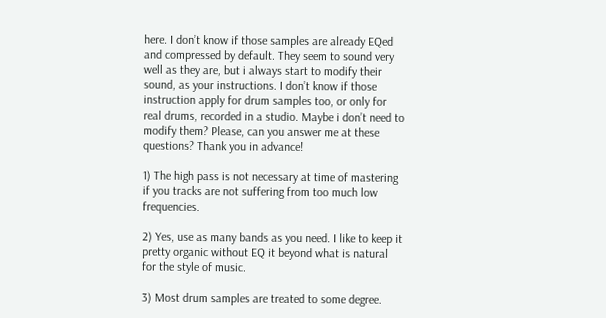here. I don’t know if those samples are already EQed and compressed by default. They seem to sound very well as they are, but i always start to modify their sound, as your instructions. I don’t know if those instruction apply for drum samples too, or only for real drums, recorded in a studio. Maybe i don’t need to modify them? Please, can you answer me at these questions? Thank you in advance!

1) The high pass is not necessary at time of mastering if you tracks are not suffering from too much low frequencies.

2) Yes, use as many bands as you need. I like to keep it pretty organic without EQ it beyond what is natural for the style of music.

3) Most drum samples are treated to some degree.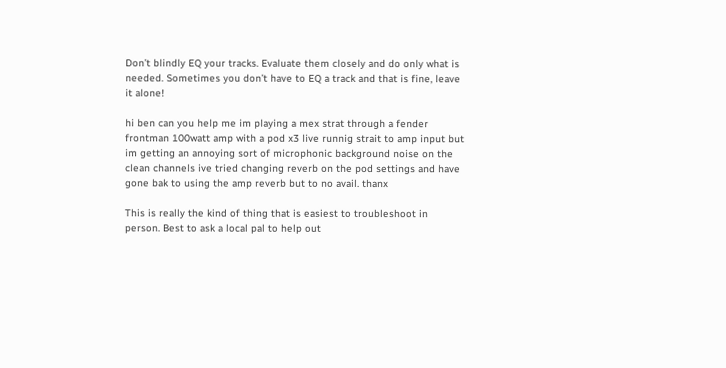Don’t blindly EQ your tracks. Evaluate them closely and do only what is needed. Sometimes you don’t have to EQ a track and that is fine, leave it alone!

hi ben can you help me im playing a mex strat through a fender frontman 100watt amp with a pod x3 live runnig strait to amp input but im getting an annoying sort of microphonic background noise on the clean channels ive tried changing reverb on the pod settings and have gone bak to using the amp reverb but to no avail. thanx

This is really the kind of thing that is easiest to troubleshoot in person. Best to ask a local pal to help out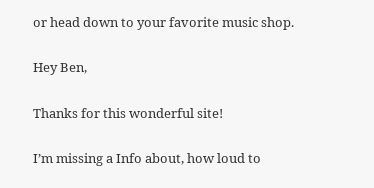or head down to your favorite music shop.

Hey Ben,

Thanks for this wonderful site!

I’m missing a Info about, how loud to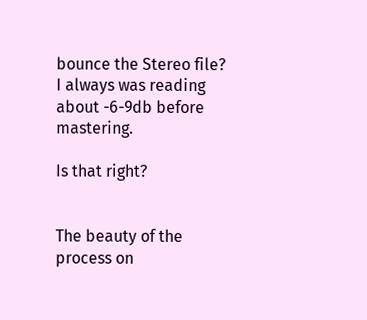bounce the Stereo file?
I always was reading about -6-9db before mastering.

Is that right?


The beauty of the process on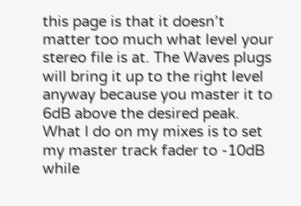this page is that it doesn’t matter too much what level your stereo file is at. The Waves plugs will bring it up to the right level anyway because you master it to 6dB above the desired peak. What I do on my mixes is to set my master track fader to -10dB while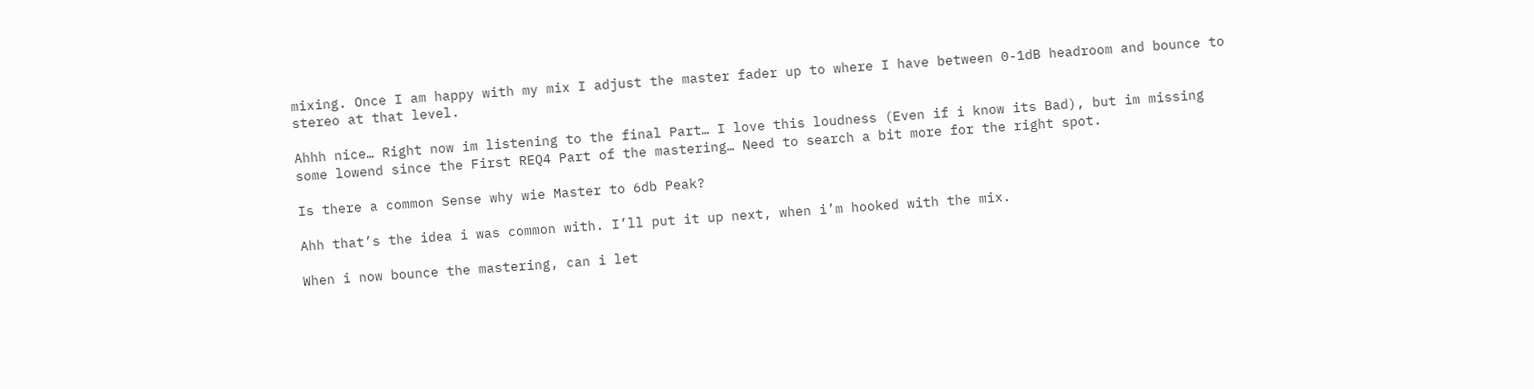mixing. Once I am happy with my mix I adjust the master fader up to where I have between 0-1dB headroom and bounce to stereo at that level.

Ahhh nice… Right now im listening to the final Part… I love this loudness (Even if i know its Bad), but im missing some lowend since the First REQ4 Part of the mastering… Need to search a bit more for the right spot.

Is there a common Sense why wie Master to 6db Peak?

Ahh that’s the idea i was common with. I’ll put it up next, when i’m hooked with the mix.

When i now bounce the mastering, can i let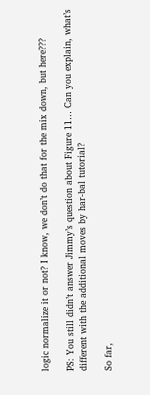logic normalize it or not? I know, we don’t do that for the mix down, but here???

PS: You still didn’t answer Jimmy’s question about Figure 11… Can you explain, what’s different with the additional moves by har-bal tutorial?

So far,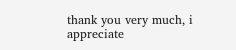thank you very much, i appreciate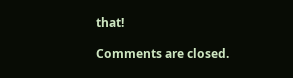that!

Comments are closed.